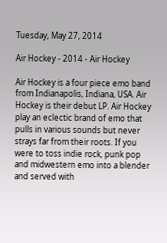Tuesday, May 27, 2014

Air Hockey - 2014 - Air Hockey

Air Hockey is a four piece emo band from Indianapolis, Indiana, USA. Air Hockey is their debut LP. Air Hockey play an eclectic brand of emo that pulls in various sounds but never strays far from their roots. If you were to toss indie rock, punk pop and midwestern emo into a blender and served with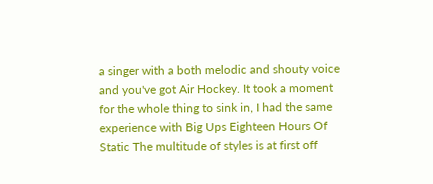a singer with a both melodic and shouty voice and you've got Air Hockey. It took a moment for the whole thing to sink in, I had the same experience with Big Ups Eighteen Hours Of Static The multitude of styles is at first off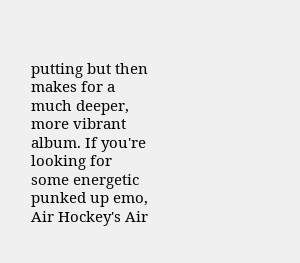putting but then makes for a much deeper, more vibrant album. If you're looking for some energetic punked up emo, Air Hockey's Air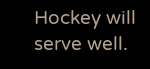Hockey will serve well.